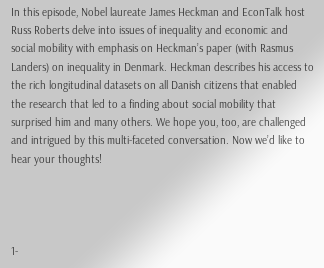In this episode, Nobel laureate James Heckman and EconTalk host Russ Roberts delve into issues of inequality and economic and social mobility with emphasis on Heckman’s paper (with Rasmus Landers) on inequality in Denmark. Heckman describes his access to the rich longitudinal datasets on all Danish citizens that enabled the research that led to a finding about social mobility that surprised him and many others. We hope you, too, are challenged and intrigued by this multi-faceted conversation. Now we’d like to hear your thoughts!




1-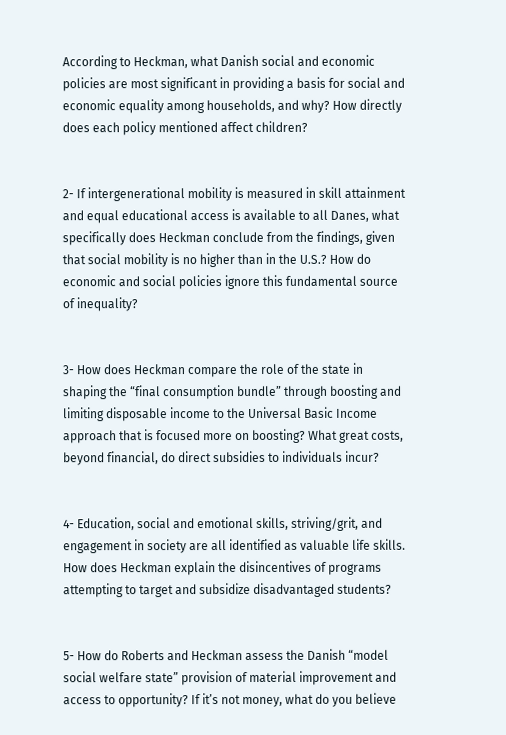According to Heckman, what Danish social and economic policies are most significant in providing a basis for social and economic equality among households, and why? How directly does each policy mentioned affect children?


2- If intergenerational mobility is measured in skill attainment and equal educational access is available to all Danes, what specifically does Heckman conclude from the findings, given that social mobility is no higher than in the U.S.? How do economic and social policies ignore this fundamental source of inequality?


3- How does Heckman compare the role of the state in shaping the “final consumption bundle” through boosting and limiting disposable income to the Universal Basic Income approach that is focused more on boosting? What great costs, beyond financial, do direct subsidies to individuals incur?


4- Education, social and emotional skills, striving/grit, and engagement in society are all identified as valuable life skills. How does Heckman explain the disincentives of programs attempting to target and subsidize disadvantaged students?


5- How do Roberts and Heckman assess the Danish “model social welfare state” provision of material improvement and access to opportunity? If it’s not money, what do you believe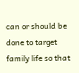can or should be done to target family life so that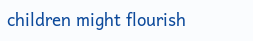children might flourish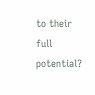to their full potential?